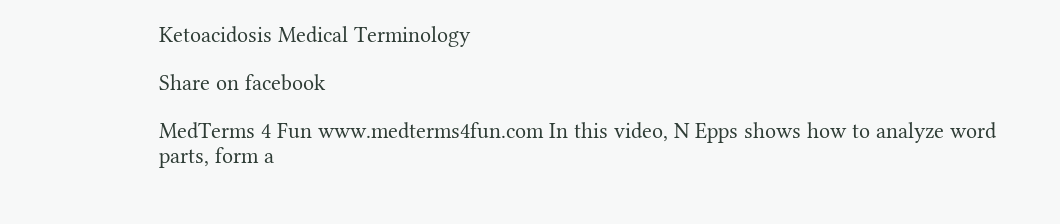Ketoacidosis Medical Terminology

Share on facebook

MedTerms 4 Fun www.medterms4fun.com In this video, N Epps shows how to analyze word parts, form a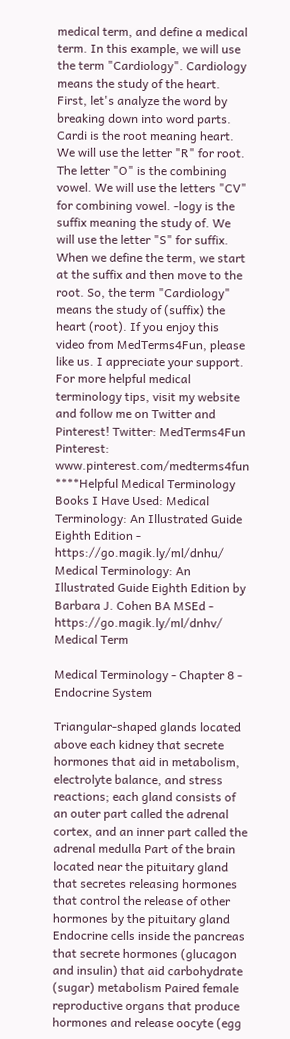medical term, and define a medical term. In this example, we will use the term "Cardiology". Cardiology means the study of the heart. First, let's analyze the word by breaking down into word parts. Cardi is the root meaning heart. We will use the letter "R" for root. The letter "O" is the combining vowel. We will use the letters "CV" for combining vowel. -logy is the suffix meaning the study of. We will use the letter "S" for suffix. When we define the term, we start at the suffix and then move to the root. So, the term "Cardiology" means the study of (suffix) the heart (root). If you enjoy this video from MedTerms4Fun, please like us. I appreciate your support. For more helpful medical terminology tips, visit my website and follow me on Twitter and Pinterest! Twitter: MedTerms4Fun Pinterest: www.pinterest.com/medterms4fun ****Helpful Medical Terminology Books I Have Used: Medical Terminology: An Illustrated Guide Eighth Edition - https://go.magik.ly/ml/dnhu/ Medical Terminology: An Illustrated Guide Eighth Edition by Barbara J. Cohen BA MSEd - https://go.magik.ly/ml/dnhv/ Medical Term

Medical Terminology - Chapter 8 - Endocrine System

Triangular-shaped glands located above each kidney that secrete hormones that aid in metabolism, electrolyte balance, and stress reactions; each gland consists of an outer part called the adrenal cortex, and an inner part called the adrenal medulla Part of the brain located near the pituitary gland that secretes releasing hormones that control the release of other hormones by the pituitary gland Endocrine cells inside the pancreas that secrete hormones (glucagon and insulin) that aid carbohydrate (sugar) metabolism Paired female reproductive organs that produce hormones and release oocyte (egg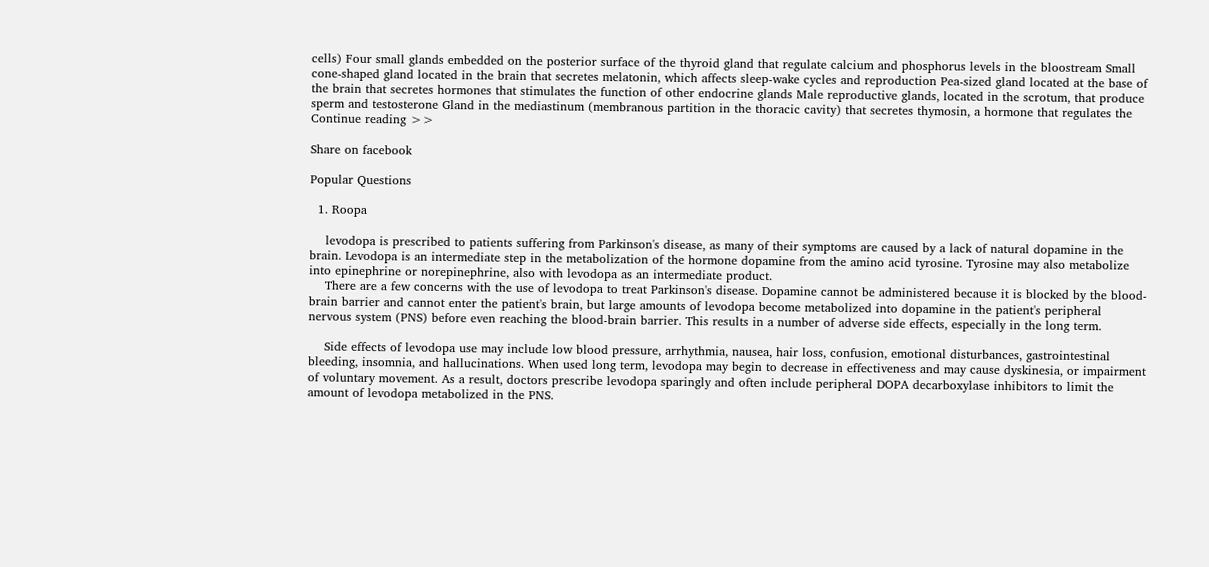cells) Four small glands embedded on the posterior surface of the thyroid gland that regulate calcium and phosphorus levels in the bloostream Small cone-shaped gland located in the brain that secretes melatonin, which affects sleep-wake cycles and reproduction Pea-sized gland located at the base of the brain that secretes hormones that stimulates the function of other endocrine glands Male reproductive glands, located in the scrotum, that produce sperm and testosterone Gland in the mediastinum (membranous partition in the thoracic cavity) that secretes thymosin, a hormone that regulates the Continue reading >>

Share on facebook

Popular Questions

  1. Roopa

    levodopa is prescribed to patients suffering from Parkinson's disease, as many of their symptoms are caused by a lack of natural dopamine in the brain. Levodopa is an intermediate step in the metabolization of the hormone dopamine from the amino acid tyrosine. Tyrosine may also metabolize into epinephrine or norepinephrine, also with levodopa as an intermediate product.
    There are a few concerns with the use of levodopa to treat Parkinson's disease. Dopamine cannot be administered because it is blocked by the blood-brain barrier and cannot enter the patient's brain, but large amounts of levodopa become metabolized into dopamine in the patient's peripheral nervous system (PNS) before even reaching the blood-brain barrier. This results in a number of adverse side effects, especially in the long term.

    Side effects of levodopa use may include low blood pressure, arrhythmia, nausea, hair loss, confusion, emotional disturbances, gastrointestinal bleeding, insomnia, and hallucinations. When used long term, levodopa may begin to decrease in effectiveness and may cause dyskinesia, or impairment of voluntary movement. As a result, doctors prescribe levodopa sparingly and often include peripheral DOPA decarboxylase inhibitors to limit the amount of levodopa metabolized in the PNS.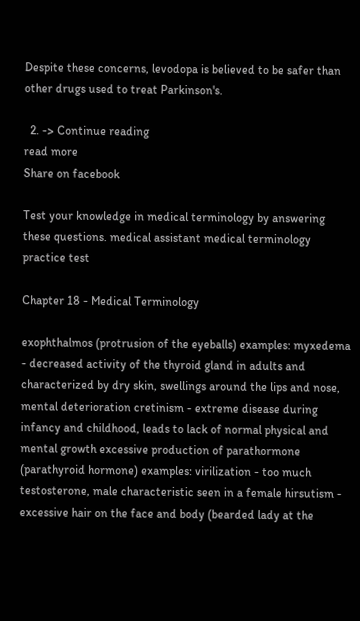Despite these concerns, levodopa is believed to be safer than other drugs used to treat Parkinson's.

  2. -> Continue reading
read more
Share on facebook

Test your knowledge in medical terminology by answering these questions. medical assistant medical terminology practice test

Chapter 18 - Medical Terminology

exophthalmos (protrusion of the eyeballs) examples: myxedema - decreased activity of the thyroid gland in adults and characterized by dry skin, swellings around the lips and nose, mental deterioration cretinism - extreme disease during infancy and childhood, leads to lack of normal physical and mental growth excessive production of parathormone (parathyroid hormone) examples: virilization - too much testosterone, male characteristic seen in a female hirsutism - excessive hair on the face and body (bearded lady at the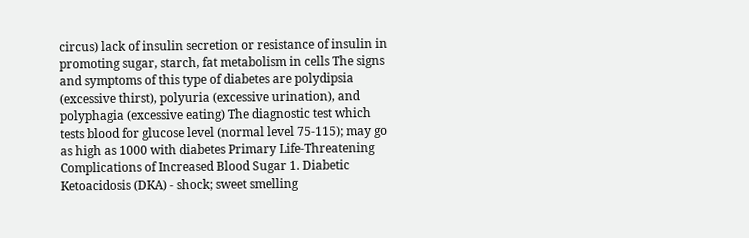circus) lack of insulin secretion or resistance of insulin in promoting sugar, starch, fat metabolism in cells The signs and symptoms of this type of diabetes are polydipsia (excessive thirst), polyuria (excessive urination), and polyphagia (excessive eating) The diagnostic test which tests blood for glucose level (normal level 75-115); may go as high as 1000 with diabetes Primary Life-Threatening Complications of Increased Blood Sugar 1. Diabetic Ketoacidosis (DKA) - shock; sweet smelling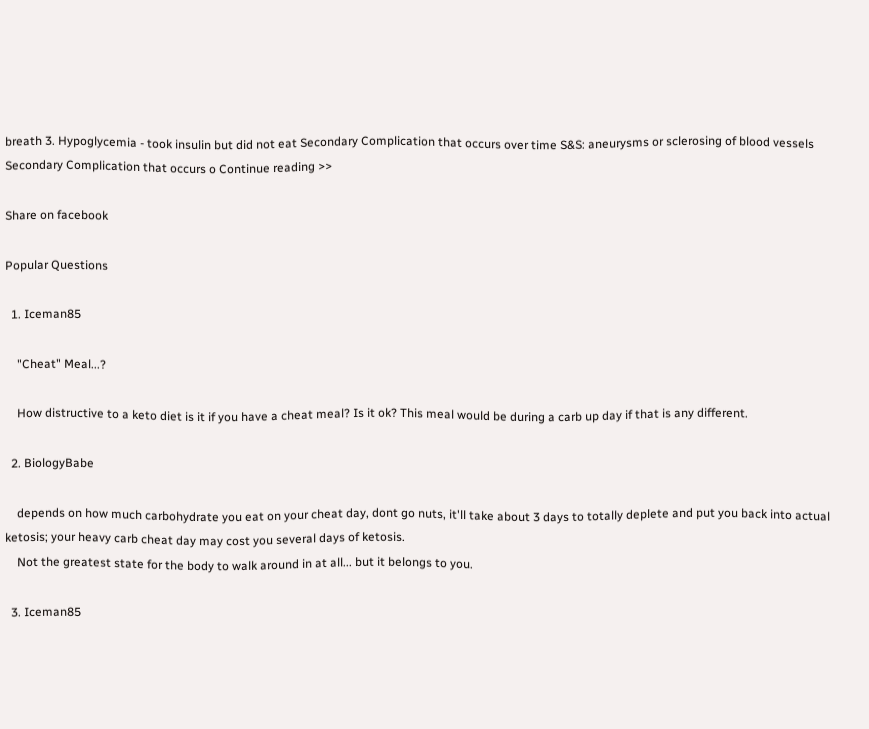breath 3. Hypoglycemia - took insulin but did not eat Secondary Complication that occurs over time S&S: aneurysms or sclerosing of blood vessels Secondary Complication that occurs o Continue reading >>

Share on facebook

Popular Questions

  1. Iceman85

    "Cheat" Meal...?

    How distructive to a keto diet is it if you have a cheat meal? Is it ok? This meal would be during a carb up day if that is any different.

  2. BiologyBabe

    depends on how much carbohydrate you eat on your cheat day, dont go nuts, it'll take about 3 days to totally deplete and put you back into actual ketosis; your heavy carb cheat day may cost you several days of ketosis.
    Not the greatest state for the body to walk around in at all... but it belongs to you.

  3. Iceman85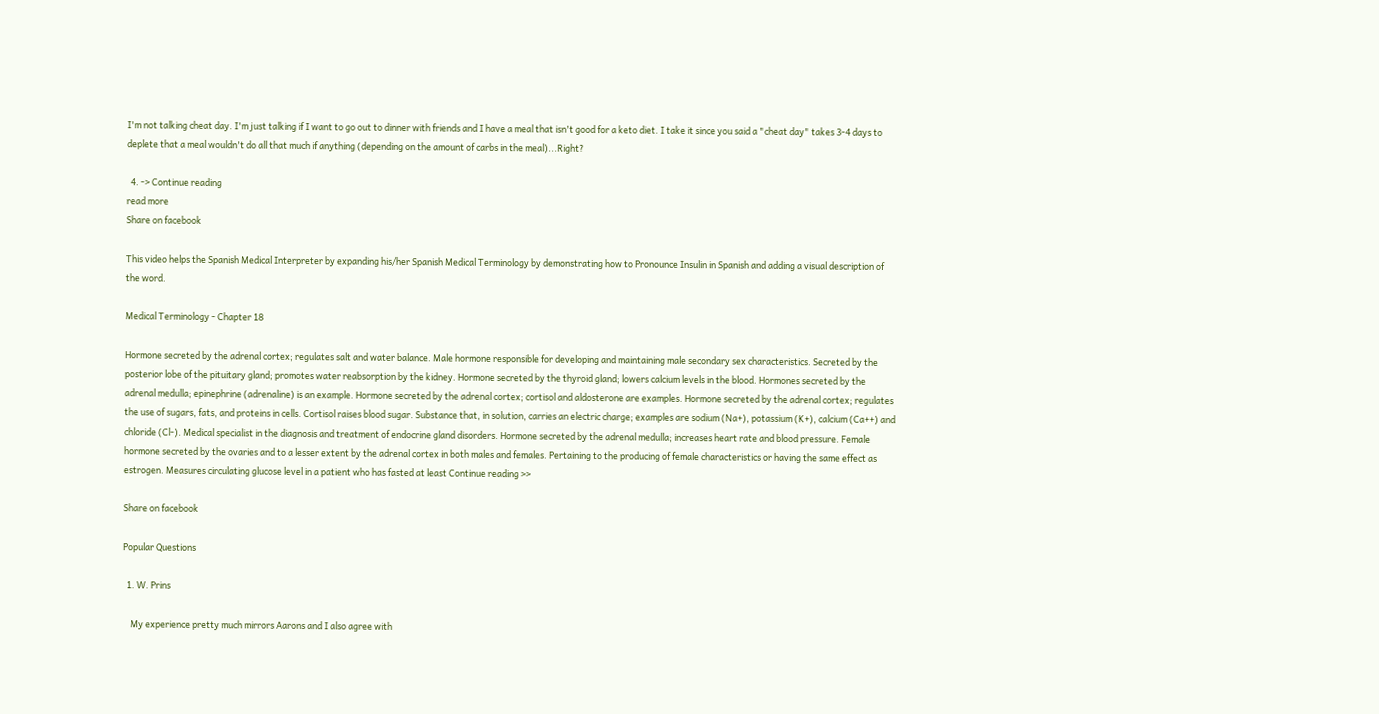I'm not talking cheat day. I'm just talking if I want to go out to dinner with friends and I have a meal that isn't good for a keto diet. I take it since you said a "cheat day" takes 3-4 days to deplete that a meal wouldn't do all that much if anything (depending on the amount of carbs in the meal)...Right?

  4. -> Continue reading
read more
Share on facebook

This video helps the Spanish Medical Interpreter by expanding his/her Spanish Medical Terminology by demonstrating how to Pronounce Insulin in Spanish and adding a visual description of the word.

Medical Terminology - Chapter 18

Hormone secreted by the adrenal cortex; regulates salt and water balance. Male hormone responsible for developing and maintaining male secondary sex characteristics. Secreted by the posterior lobe of the pituitary gland; promotes water reabsorption by the kidney. Hormone secreted by the thyroid gland; lowers calcium levels in the blood. Hormones secreted by the adrenal medulla; epinephrine (adrenaline) is an example. Hormone secreted by the adrenal cortex; cortisol and aldosterone are examples. Hormone secreted by the adrenal cortex; regulates the use of sugars, fats, and proteins in cells. Cortisol raises blood sugar. Substance that, in solution, carries an electric charge; examples are sodium (Na+), potassium (K+), calcium (Ca++) and chloride (Cl-). Medical specialist in the diagnosis and treatment of endocrine gland disorders. Hormone secreted by the adrenal medulla; increases heart rate and blood pressure. Female hormone secreted by the ovaries and to a lesser extent by the adrenal cortex in both males and females. Pertaining to the producing of female characteristics or having the same effect as estrogen. Measures circulating glucose level in a patient who has fasted at least Continue reading >>

Share on facebook

Popular Questions

  1. W. Prins

    My experience pretty much mirrors Aarons and I also agree with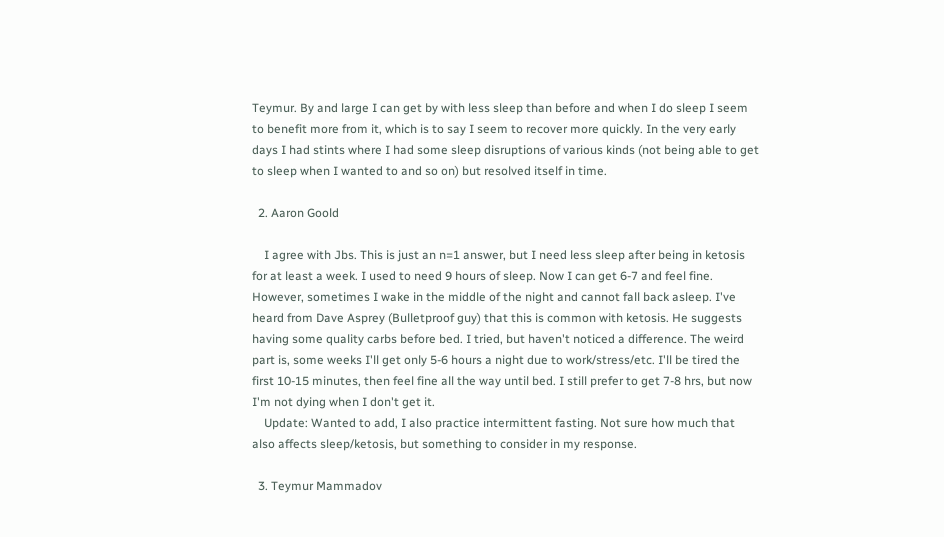Teymur. By and large I can get by with less sleep than before and when I do sleep I seem to benefit more from it, which is to say I seem to recover more quickly. In the very early days I had stints where I had some sleep disruptions of various kinds (not being able to get to sleep when I wanted to and so on) but resolved itself in time.

  2. Aaron Goold

    I agree with Jbs. This is just an n=1 answer, but I need less sleep after being in ketosis for at least a week. I used to need 9 hours of sleep. Now I can get 6-7 and feel fine. However, sometimes I wake in the middle of the night and cannot fall back asleep. I've heard from Dave Asprey (Bulletproof guy) that this is common with ketosis. He suggests having some quality carbs before bed. I tried, but haven't noticed a difference. The weird part is, some weeks I'll get only 5-6 hours a night due to work/stress/etc. I'll be tired the first 10-15 minutes, then feel fine all the way until bed. I still prefer to get 7-8 hrs, but now I'm not dying when I don't get it.
    Update: Wanted to add, I also practice intermittent fasting. Not sure how much that also affects sleep/ketosis, but something to consider in my response.

  3. Teymur Mammadov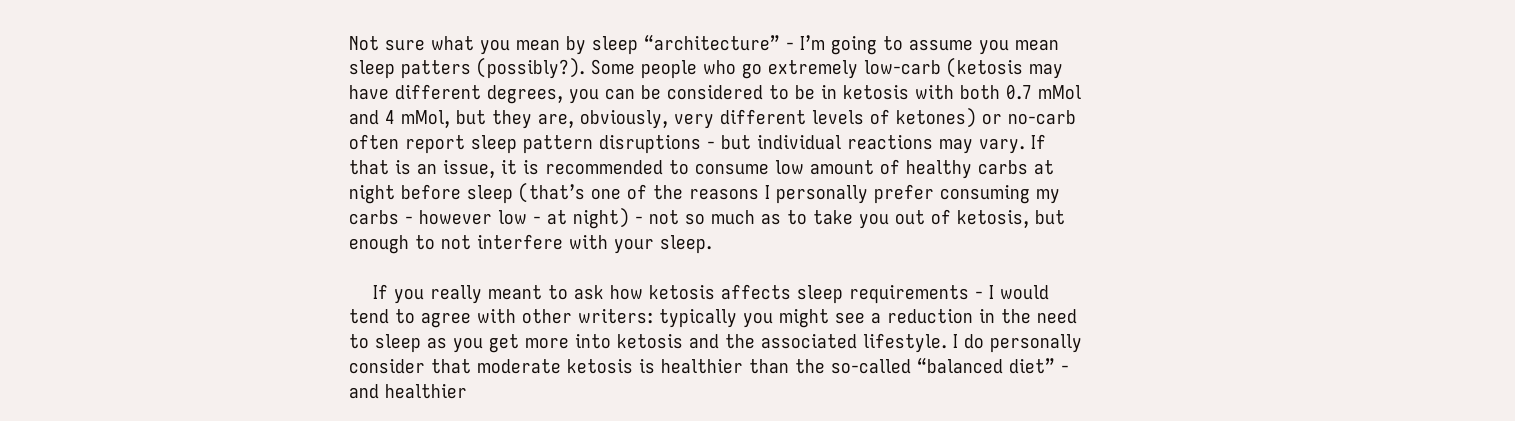Not sure what you mean by sleep “architecture” - I’m going to assume you mean sleep patters (possibly?). Some people who go extremely low-carb (ketosis may have different degrees, you can be considered to be in ketosis with both 0.7 mMol and 4 mMol, but they are, obviously, very different levels of ketones) or no-carb often report sleep pattern disruptions - but individual reactions may vary. If that is an issue, it is recommended to consume low amount of healthy carbs at night before sleep (that’s one of the reasons I personally prefer consuming my carbs - however low - at night) - not so much as to take you out of ketosis, but enough to not interfere with your sleep.

    If you really meant to ask how ketosis affects sleep requirements - I would tend to agree with other writers: typically you might see a reduction in the need to sleep as you get more into ketosis and the associated lifestyle. I do personally consider that moderate ketosis is healthier than the so-called “balanced diet” - and healthier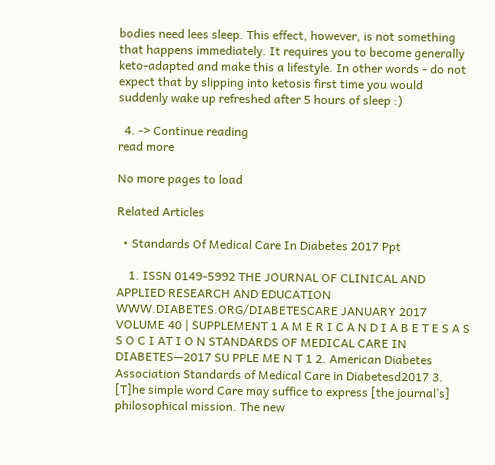bodies need lees sleep. This effect, however, is not something that happens immediately. It requires you to become generally keto-adapted and make this a lifestyle. In other words - do not expect that by slipping into ketosis first time you would suddenly wake up refreshed after 5 hours of sleep :)

  4. -> Continue reading
read more

No more pages to load

Related Articles

  • Standards Of Medical Care In Diabetes 2017 Ppt

    1. ISSN 0149-5992 THE JOURNAL OF CLINICAL AND APPLIED RESEARCH AND EDUCATION WWW.DIABETES.ORG/DIABETESCARE JANUARY 2017 VOLUME 40 | SUPPLEMENT 1 A M E R I C A N D I A B E T E S A S S O C I AT I O N STANDARDS OF MEDICAL CARE IN DIABETES—2017 SU PPLE ME N T 1 2. American Diabetes Association Standards of Medical Care in Diabetesd2017 3. [T]he simple word Care may suffice to express [the journal’s] philosophical mission. The new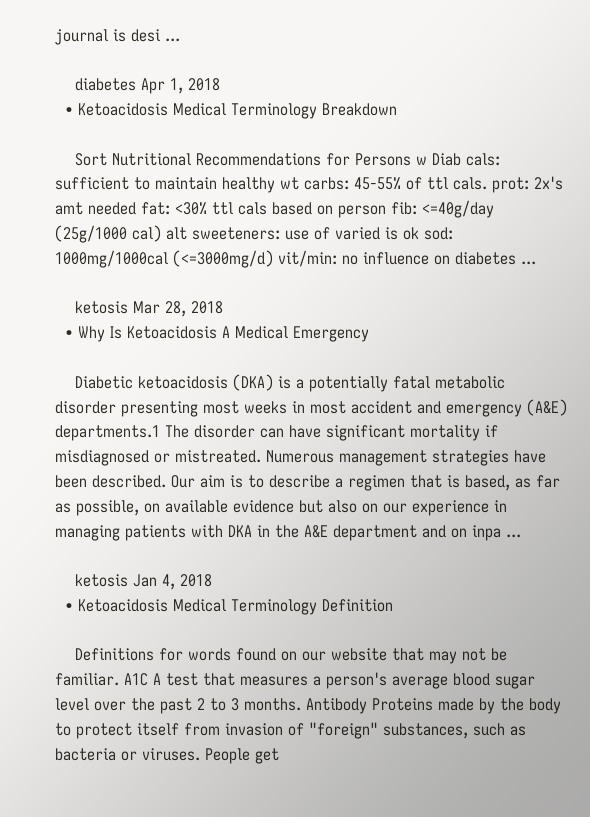journal is desi ...

    diabetes Apr 1, 2018
  • Ketoacidosis Medical Terminology Breakdown

    Sort Nutritional Recommendations for Persons w Diab cals: sufficient to maintain healthy wt carbs: 45-55% of ttl cals. prot: 2x's amt needed fat: <30% ttl cals based on person fib: <=40g/day (25g/1000 cal) alt sweeteners: use of varied is ok sod: 1000mg/1000cal (<=3000mg/d) vit/min: no influence on diabetes ...

    ketosis Mar 28, 2018
  • Why Is Ketoacidosis A Medical Emergency

    Diabetic ketoacidosis (DKA) is a potentially fatal metabolic disorder presenting most weeks in most accident and emergency (A&E) departments.1 The disorder can have significant mortality if misdiagnosed or mistreated. Numerous management strategies have been described. Our aim is to describe a regimen that is based, as far as possible, on available evidence but also on our experience in managing patients with DKA in the A&E department and on inpa ...

    ketosis Jan 4, 2018
  • Ketoacidosis Medical Terminology Definition

    Definitions for words found on our website that may not be familiar. A1C A test that measures a person's average blood sugar level over the past 2 to 3 months. Antibody Proteins made by the body to protect itself from invasion of "foreign" substances, such as bacteria or viruses. People get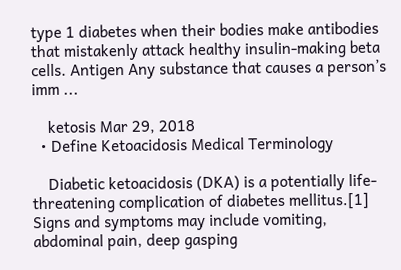type 1 diabetes when their bodies make antibodies that mistakenly attack healthy insulin-making beta cells. Antigen Any substance that causes a person’s imm ...

    ketosis Mar 29, 2018
  • Define Ketoacidosis Medical Terminology

    Diabetic ketoacidosis (DKA) is a potentially life-threatening complication of diabetes mellitus.[1] Signs and symptoms may include vomiting, abdominal pain, deep gasping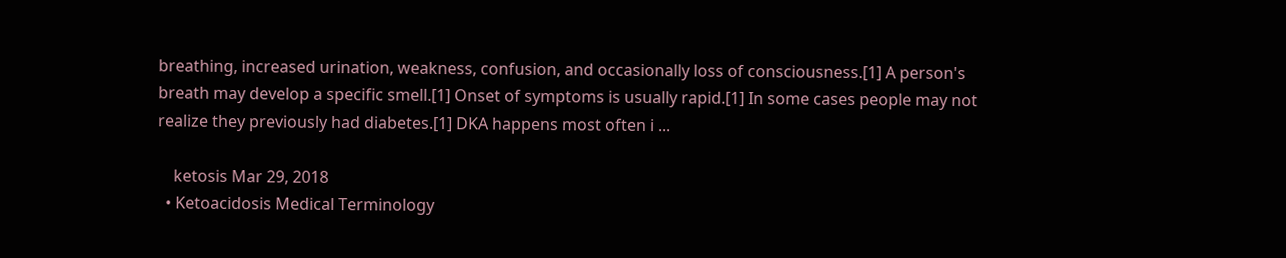breathing, increased urination, weakness, confusion, and occasionally loss of consciousness.[1] A person's breath may develop a specific smell.[1] Onset of symptoms is usually rapid.[1] In some cases people may not realize they previously had diabetes.[1] DKA happens most often i ...

    ketosis Mar 29, 2018
  • Ketoacidosis Medical Terminology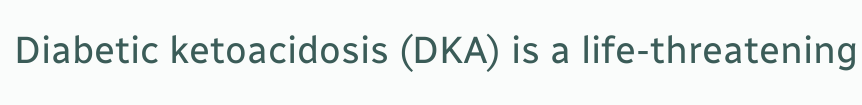Diabetic ketoacidosis (DKA) is a life-threatening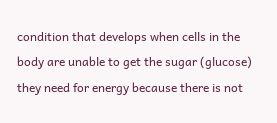condition that develops when cells in the body are unable to get the sugar (glucose) they need for energy because there is not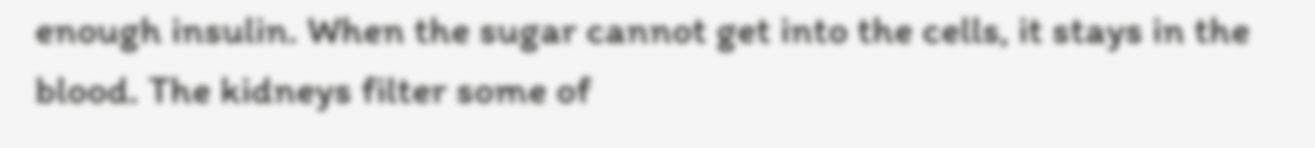enough insulin. When the sugar cannot get into the cells, it stays in the blood. The kidneys filter some of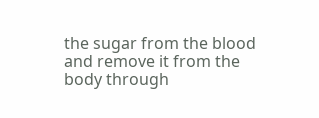the sugar from the blood and remove it from the body through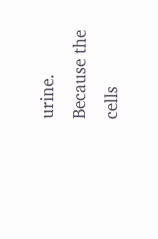urine. Because the cells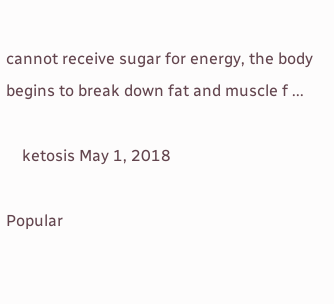cannot receive sugar for energy, the body begins to break down fat and muscle f ...

    ketosis May 1, 2018

Popular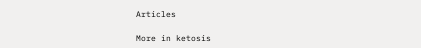Articles

More in ketosis